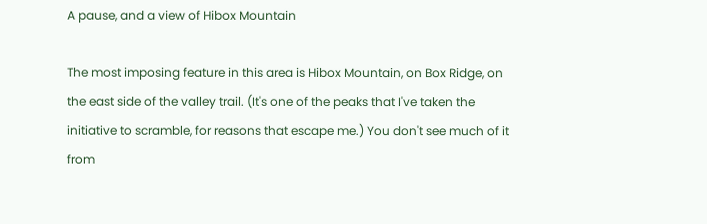A pause, and a view of Hibox Mountain

The most imposing feature in this area is Hibox Mountain, on Box Ridge, on the east side of the valley trail. (It's one of the peaks that I've taken the initiative to scramble, for reasons that escape me.) You don't see much of it from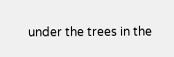under the trees in the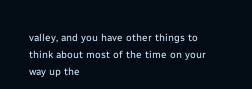valley, and you have other things to think about most of the time on your way up the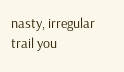nasty, irregular trail you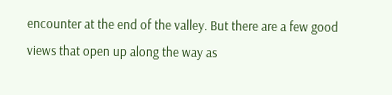encounter at the end of the valley. But there are a few good views that open up along the way as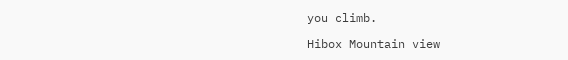you climb.

Hibox Mountain view